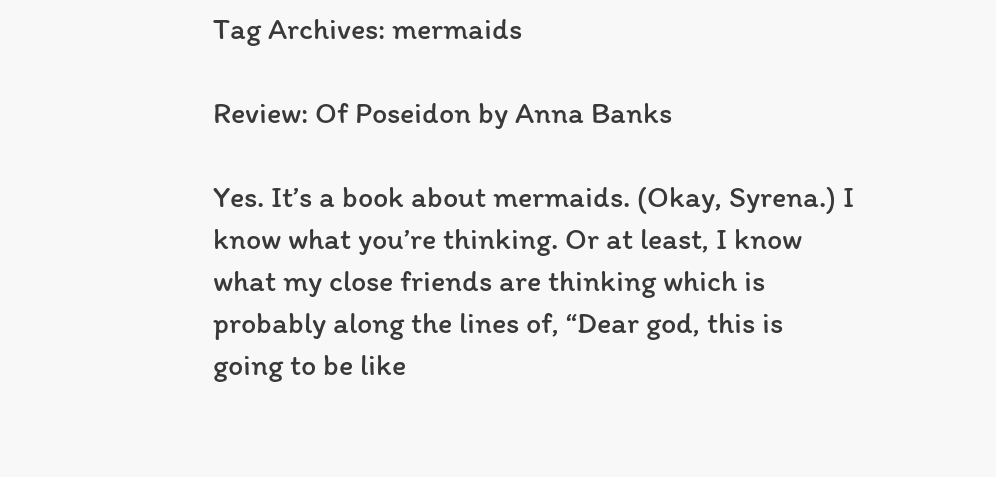Tag Archives: mermaids

Review: Of Poseidon by Anna Banks

Yes. It’s a book about mermaids. (Okay, Syrena.) I know what you’re thinking. Or at least, I know what my close friends are thinking which is probably along the lines of, “Dear god, this is going to be like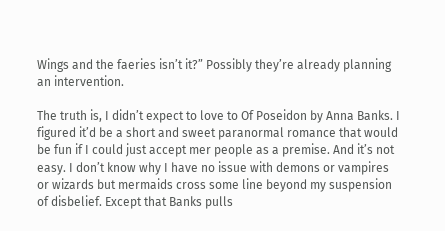Wings and the faeries isn’t it?” Possibly they’re already planning an intervention.

The truth is, I didn’t expect to love to Of Poseidon by Anna Banks. I figured it’d be a short and sweet paranormal romance that would be fun if I could just accept mer people as a premise. And it’s not easy. I don’t know why I have no issue with demons or vampires or wizards but mermaids cross some line beyond my suspension of disbelief. Except that Banks pulls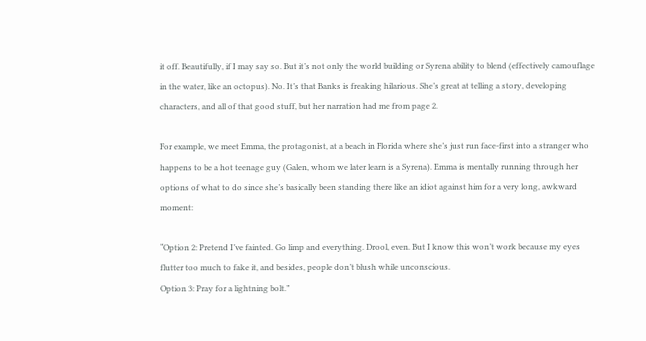it off. Beautifully, if I may say so. But it’s not only the world building or Syrena ability to blend (effectively camouflage in the water, like an octopus). No. It’s that Banks is freaking hilarious. She’s great at telling a story, developing characters, and all of that good stuff, but her narration had me from page 2.

For example, we meet Emma, the protagonist, at a beach in Florida where she’s just run face-first into a stranger who happens to be a hot teenage guy (Galen, whom we later learn is a Syrena). Emma is mentally running through her options of what to do since she’s basically been standing there like an idiot against him for a very long, awkward moment:

“Option 2: Pretend I’ve fainted. Go limp and everything. Drool, even. But I know this won’t work because my eyes flutter too much to fake it, and besides, people don’t blush while unconscious.
Option 3: Pray for a lightning bolt.”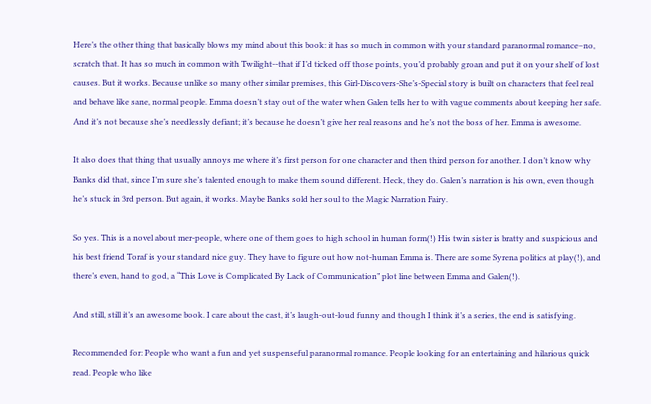Here’s the other thing that basically blows my mind about this book: it has so much in common with your standard paranormal romance–no, scratch that. It has so much in common with Twilight--that if I’d ticked off those points, you’d probably groan and put it on your shelf of lost causes. But it works. Because unlike so many other similar premises, this Girl-Discovers-She’s-Special story is built on characters that feel real and behave like sane, normal people. Emma doesn’t stay out of the water when Galen tells her to with vague comments about keeping her safe. And it’s not because she’s needlessly defiant; it’s because he doesn’t give her real reasons and he’s not the boss of her. Emma is awesome.

It also does that thing that usually annoys me where it’s first person for one character and then third person for another. I don’t know why Banks did that, since I’m sure she’s talented enough to make them sound different. Heck, they do. Galen’s narration is his own, even though he’s stuck in 3rd person. But again, it works. Maybe Banks sold her soul to the Magic Narration Fairy.

So yes. This is a novel about mer-people, where one of them goes to high school in human form(!) His twin sister is bratty and suspicious and his best friend Toraf is your standard nice guy. They have to figure out how not-human Emma is. There are some Syrena politics at play(!), and there’s even, hand to god, a “This Love is Complicated By Lack of Communication” plot line between Emma and Galen(!).

And still, still it’s an awesome book. I care about the cast, it’s laugh-out-loud funny and though I think it’s a series, the end is satisfying.

Recommended for: People who want a fun and yet suspenseful paranormal romance. People looking for an entertaining and hilarious quick read. People who like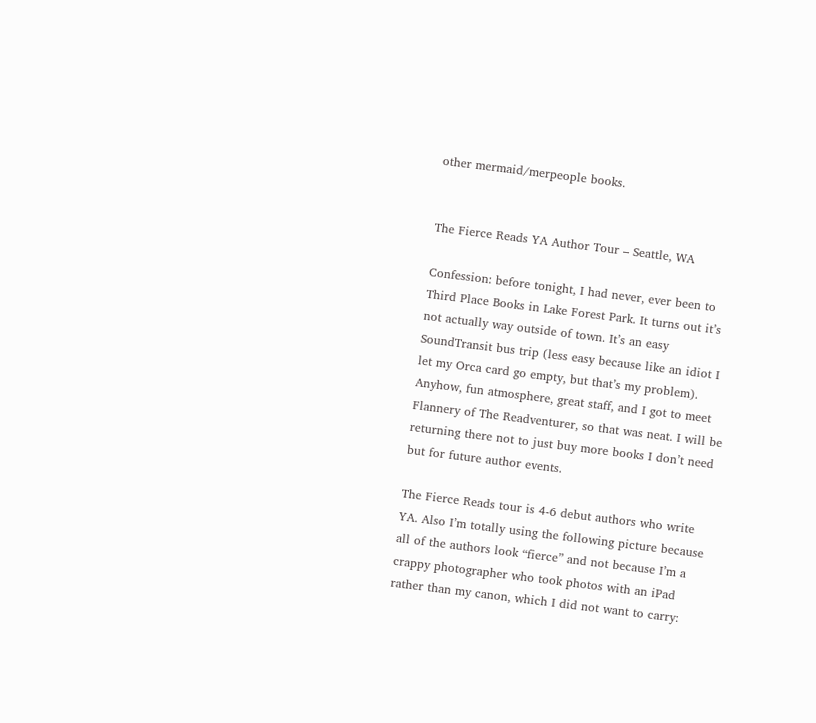other mermaid/merpeople books.


The Fierce Reads YA Author Tour – Seattle, WA

Confession: before tonight, I had never, ever been to Third Place Books in Lake Forest Park. It turns out it’s not actually way outside of town. It’s an easy SoundTransit bus trip (less easy because like an idiot I let my Orca card go empty, but that’s my problem). Anyhow, fun atmosphere, great staff, and I got to meet Flannery of The Readventurer, so that was neat. I will be returning there not to just buy more books I don’t need but for future author events.

The Fierce Reads tour is 4-6 debut authors who write YA. Also I’m totally using the following picture because all of the authors look “fierce” and not because I’m a crappy photographer who took photos with an iPad rather than my canon, which I did not want to carry: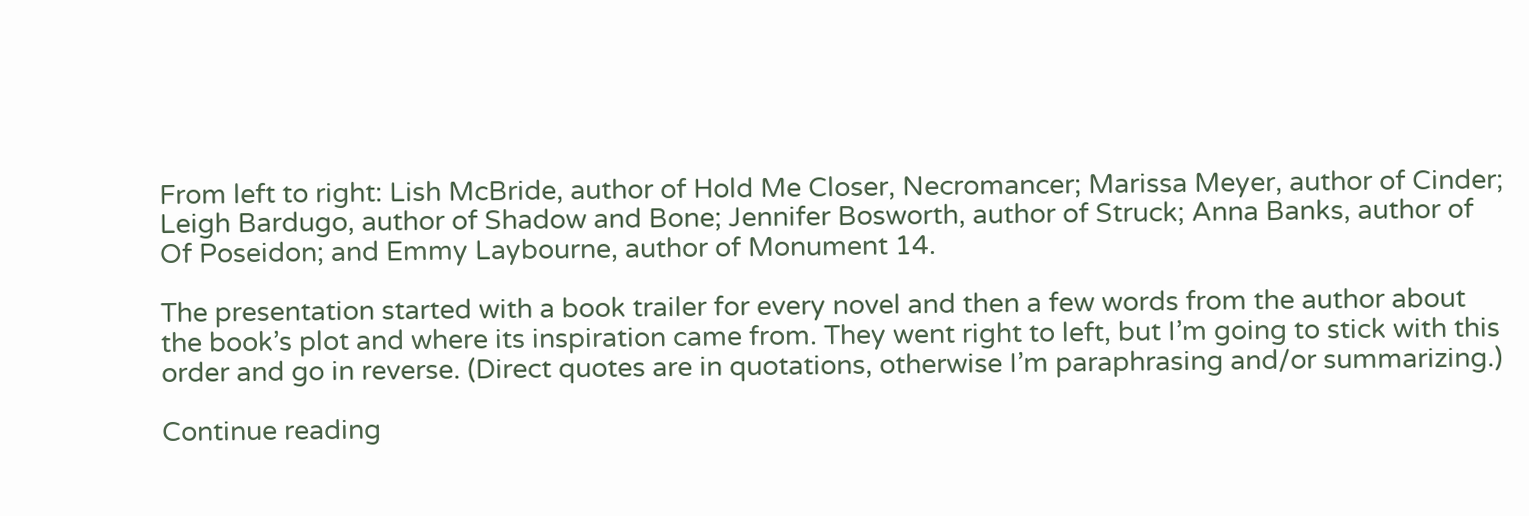From left to right: Lish McBride, author of Hold Me Closer, Necromancer; Marissa Meyer, author of Cinder; Leigh Bardugo, author of Shadow and Bone; Jennifer Bosworth, author of Struck; Anna Banks, author of Of Poseidon; and Emmy Laybourne, author of Monument 14.

The presentation started with a book trailer for every novel and then a few words from the author about the book’s plot and where its inspiration came from. They went right to left, but I’m going to stick with this order and go in reverse. (Direct quotes are in quotations, otherwise I’m paraphrasing and/or summarizing.)

Continue reading